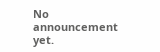No announcement yet.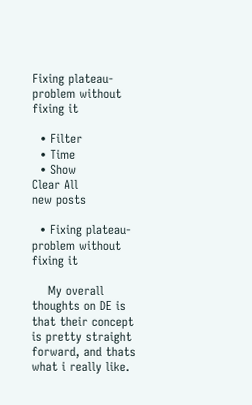Fixing plateau-problem without fixing it

  • Filter
  • Time
  • Show
Clear All
new posts

  • Fixing plateau-problem without fixing it

    My overall thoughts on DE is that their concept is pretty straight forward, and thats what i really like.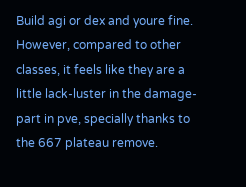Build agi or dex and youre fine. However, compared to other classes, it feels like they are a little lack-luster in the damage-part in pve, specially thanks to the 667 plateau remove.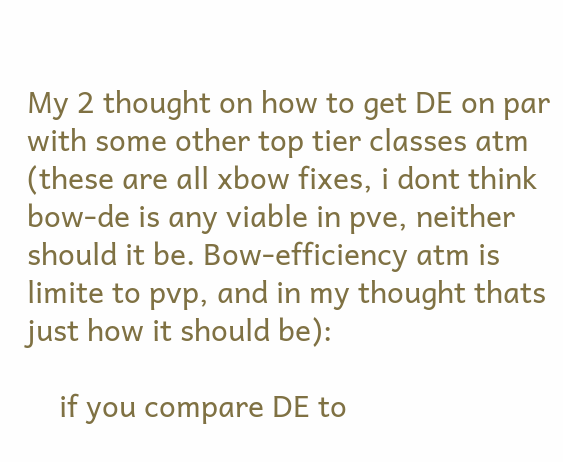My 2 thought on how to get DE on par with some other top tier classes atm (these are all xbow fixes, i dont think bow-de is any viable in pve, neither should it be. Bow-efficiency atm is limite to pvp, and in my thought thats just how it should be):

    if you compare DE to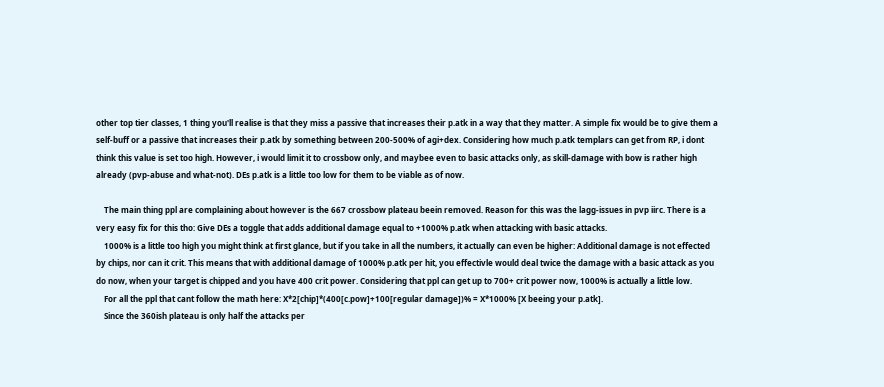other top tier classes, 1 thing you'll realise is that they miss a passive that increases their p.atk in a way that they matter. A simple fix would be to give them a self-buff or a passive that increases their p.atk by something between 200-500% of agi+dex. Considering how much p.atk templars can get from RP, i dont think this value is set too high. However, i would limit it to crossbow only, and maybee even to basic attacks only, as skill-damage with bow is rather high already (pvp-abuse and what-not). DEs p.atk is a little too low for them to be viable as of now.

    The main thing ppl are complaining about however is the 667 crossbow plateau beein removed. Reason for this was the lagg-issues in pvp iirc. There is a very easy fix for this tho: Give DEs a toggle that adds additional damage equal to +1000% p.atk when attacking with basic attacks.
    1000% is a little too high you might think at first glance, but if you take in all the numbers, it actually can even be higher: Additional damage is not effected by chips, nor can it crit. This means that with additional damage of 1000% p.atk per hit, you effectivle would deal twice the damage with a basic attack as you do now, when your target is chipped and you have 400 crit power. Considering that ppl can get up to 700+ crit power now, 1000% is actually a little low.
    For all the ppl that cant follow the math here: X*2[chip]*(400[c.pow]+100[regular damage])% = X*1000% [X beeing your p.atk].
    Since the 360ish plateau is only half the attacks per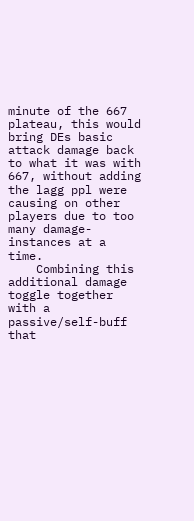minute of the 667 plateau, this would bring DEs basic attack damage back to what it was with 667, without adding the lagg ppl were causing on other players due to too many damage-instances at a time.
    Combining this additional damage toggle together with a passive/self-buff that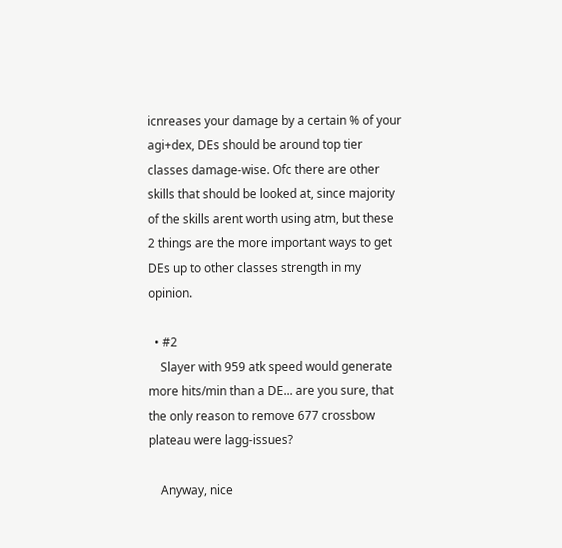icnreases your damage by a certain % of your agi+dex, DEs should be around top tier classes damage-wise. Ofc there are other skills that should be looked at, since majority of the skills arent worth using atm, but these 2 things are the more important ways to get DEs up to other classes strength in my opinion.

  • #2
    Slayer with 959 atk speed would generate more hits/min than a DE... are you sure, that the only reason to remove 677 crossbow plateau were lagg-issues?

    Anyway, nice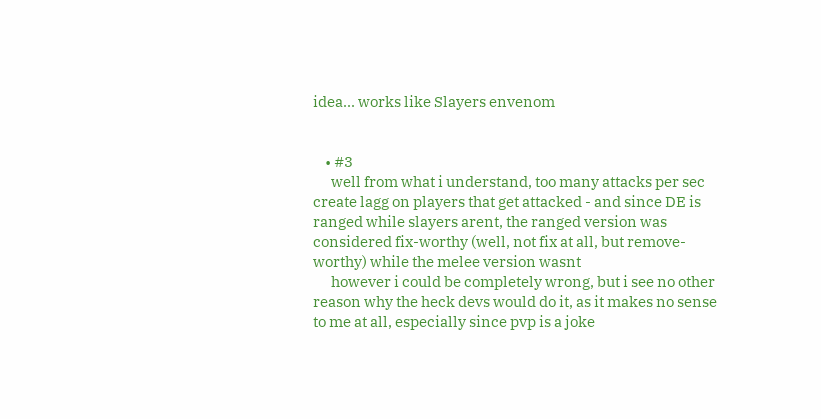idea... works like Slayers envenom


    • #3
      well from what i understand, too many attacks per sec create lagg on players that get attacked - and since DE is ranged while slayers arent, the ranged version was considered fix-worthy (well, not fix at all, but remove-worthy) while the melee version wasnt
      however i could be completely wrong, but i see no other reason why the heck devs would do it, as it makes no sense to me at all, especially since pvp is a joke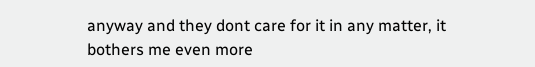anyway and they dont care for it in any matter, it bothers me even more